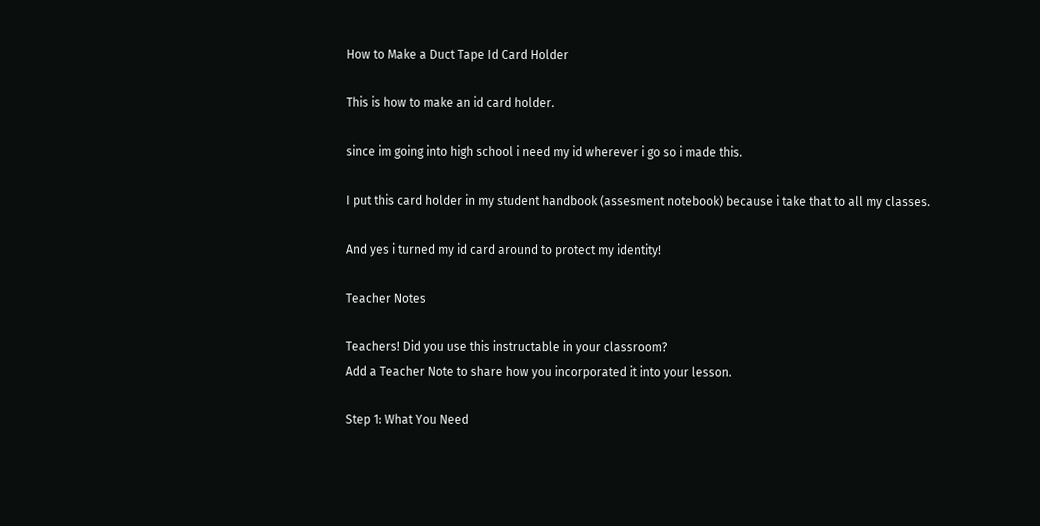How to Make a Duct Tape Id Card Holder

This is how to make an id card holder.

since im going into high school i need my id wherever i go so i made this.

I put this card holder in my student handbook (assesment notebook) because i take that to all my classes.

And yes i turned my id card around to protect my identity!

Teacher Notes

Teachers! Did you use this instructable in your classroom?
Add a Teacher Note to share how you incorporated it into your lesson.

Step 1: What You Need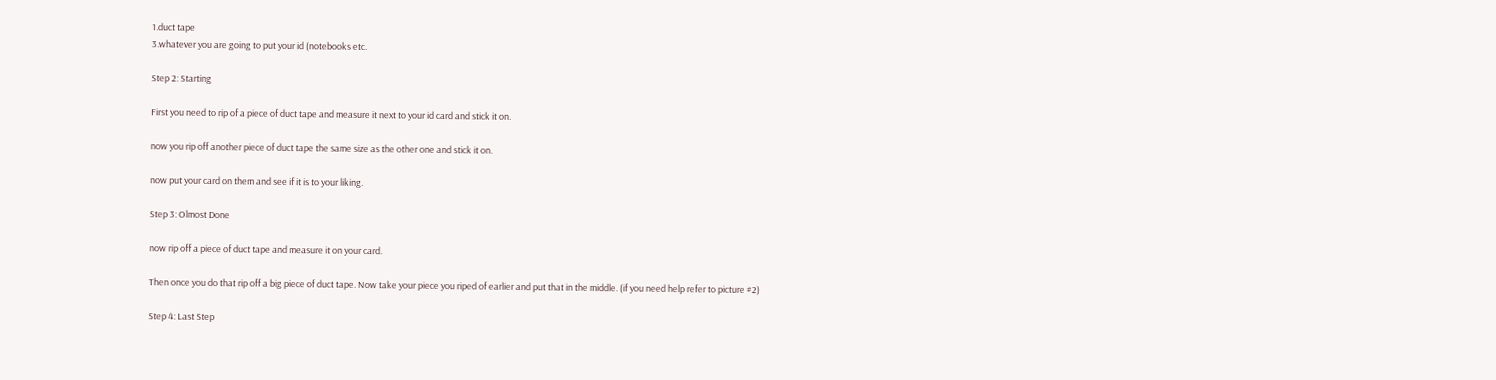1.duct tape
3.whatever you are going to put your id (notebooks etc.

Step 2: Starting

First you need to rip of a piece of duct tape and measure it next to your id card and stick it on.

now you rip off another piece of duct tape the same size as the other one and stick it on.

now put your card on them and see if it is to your liking.

Step 3: Olmost Done

now rip off a piece of duct tape and measure it on your card.

Then once you do that rip off a big piece of duct tape. Now take your piece you riped of earlier and put that in the middle. (if you need help refer to picture #2)

Step 4: Last Step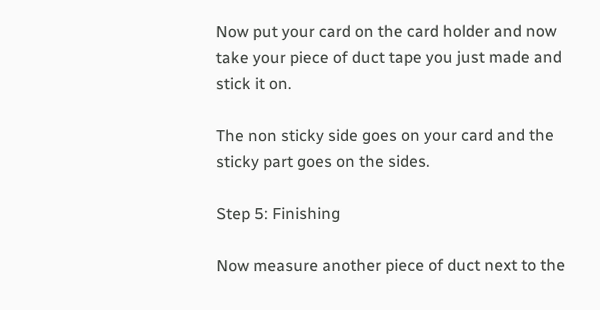Now put your card on the card holder and now take your piece of duct tape you just made and stick it on.

The non sticky side goes on your card and the sticky part goes on the sides.

Step 5: Finishing

Now measure another piece of duct next to the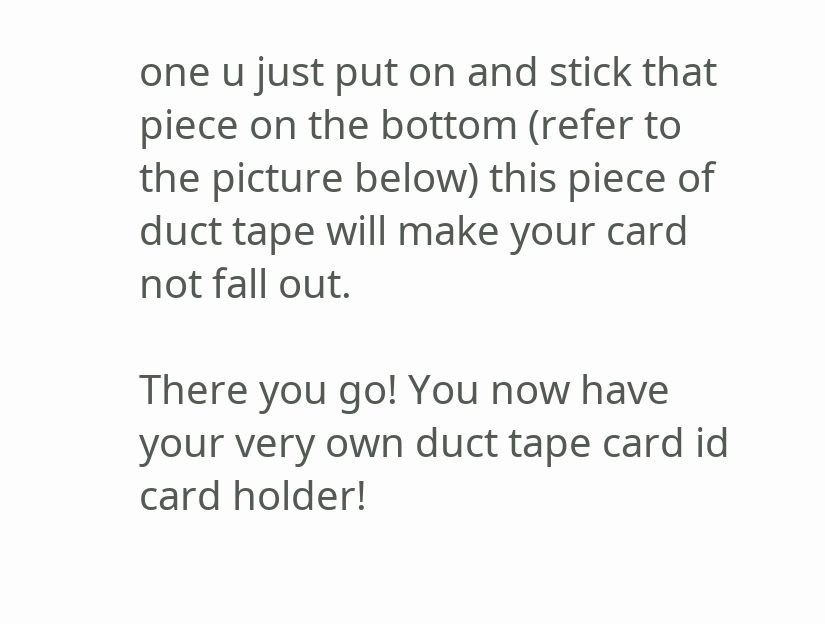one u just put on and stick that piece on the bottom (refer to the picture below) this piece of duct tape will make your card not fall out.

There you go! You now have your very own duct tape card id card holder!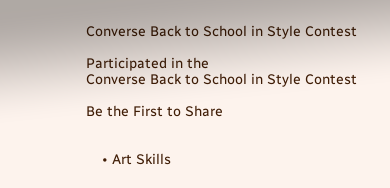Converse Back to School in Style Contest

Participated in the
Converse Back to School in Style Contest

Be the First to Share


    • Art Skills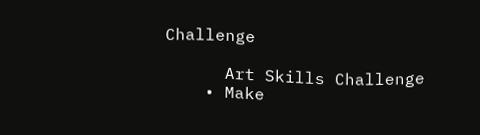Challenge

      Art Skills Challenge
    • Make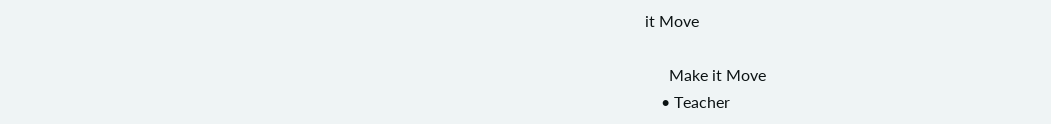it Move

      Make it Move
    • Teacher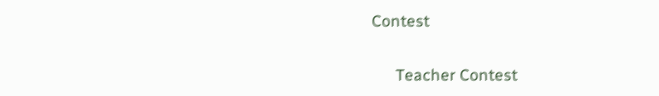Contest

      Teacher Contest